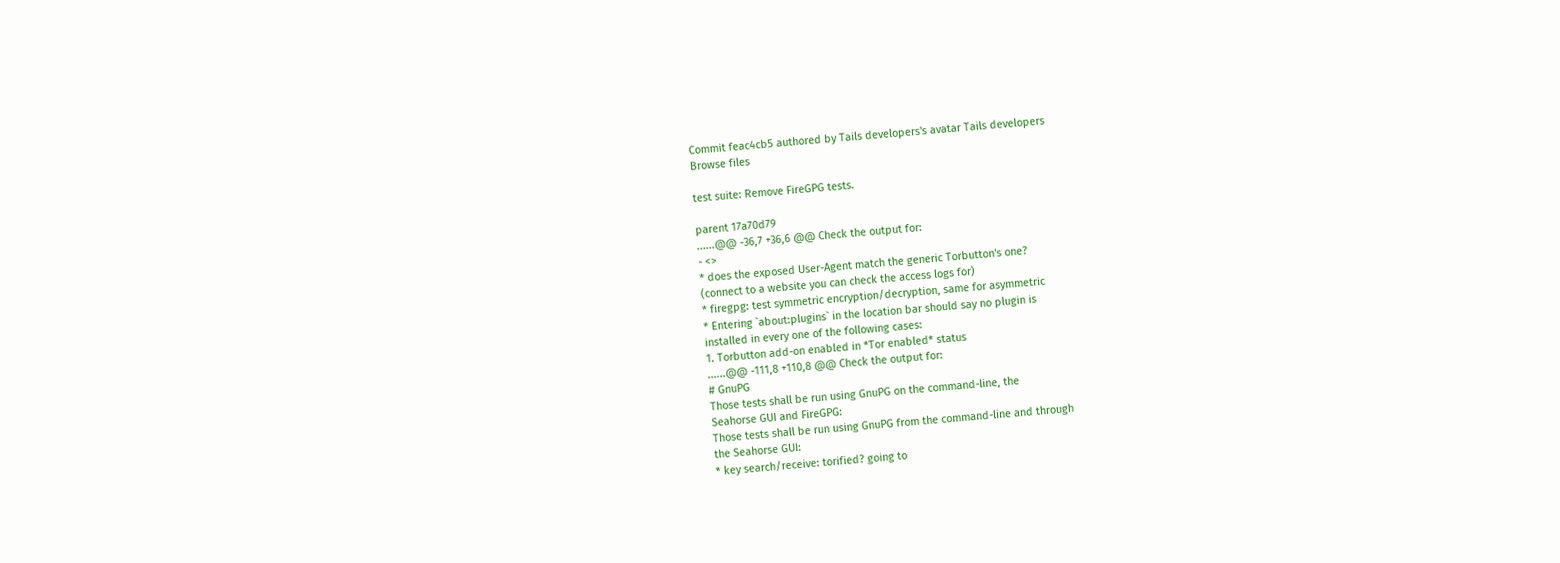Commit feac4cb5 authored by Tails developers's avatar Tails developers
Browse files

test suite: Remove FireGPG tests.

parent 17a70d79
......@@ -36,7 +36,6 @@ Check the output for:
- <>
* does the exposed User-Agent match the generic Torbutton's one?
(connect to a website you can check the access logs for)
* firegpg: test symmetric encryption/decryption, same for asymmetric
* Entering `about:plugins` in the location bar should say no plugin is
installed in every one of the following cases:
1. Torbutton add-on enabled in *Tor enabled* status
......@@ -111,8 +110,8 @@ Check the output for:
# GnuPG
Those tests shall be run using GnuPG on the command-line, the
Seahorse GUI and FireGPG:
Those tests shall be run using GnuPG from the command-line and through
the Seahorse GUI:
* key search/receive: torified? going to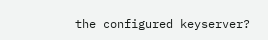the configured keyserver?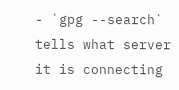- `gpg --search` tells what server it is connecting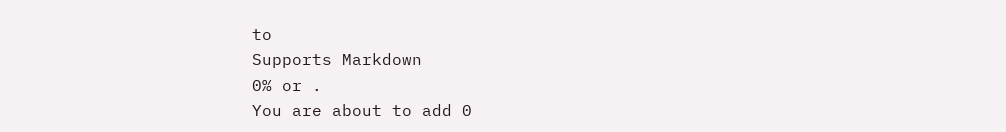to
Supports Markdown
0% or .
You are about to add 0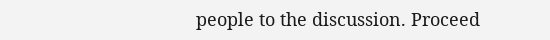people to the discussion. Proceed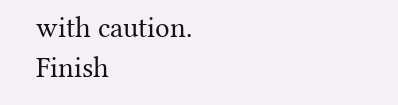with caution.
Finish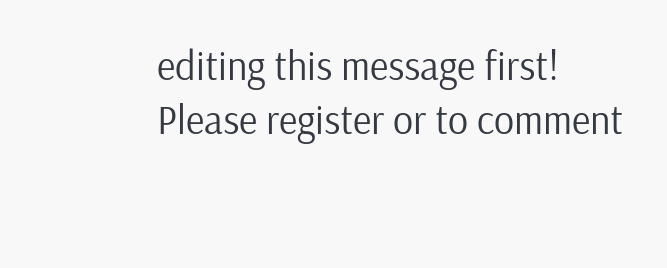editing this message first!
Please register or to comment